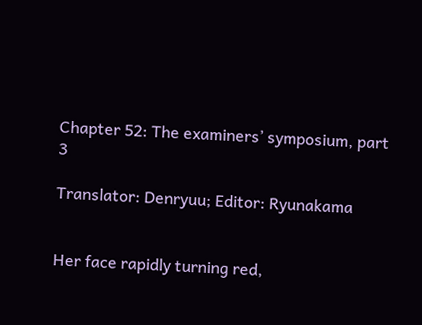Chapter 52: The examiners’ symposium, part 3

Translator: Denryuu; Editor: Ryunakama


Her face rapidly turning red,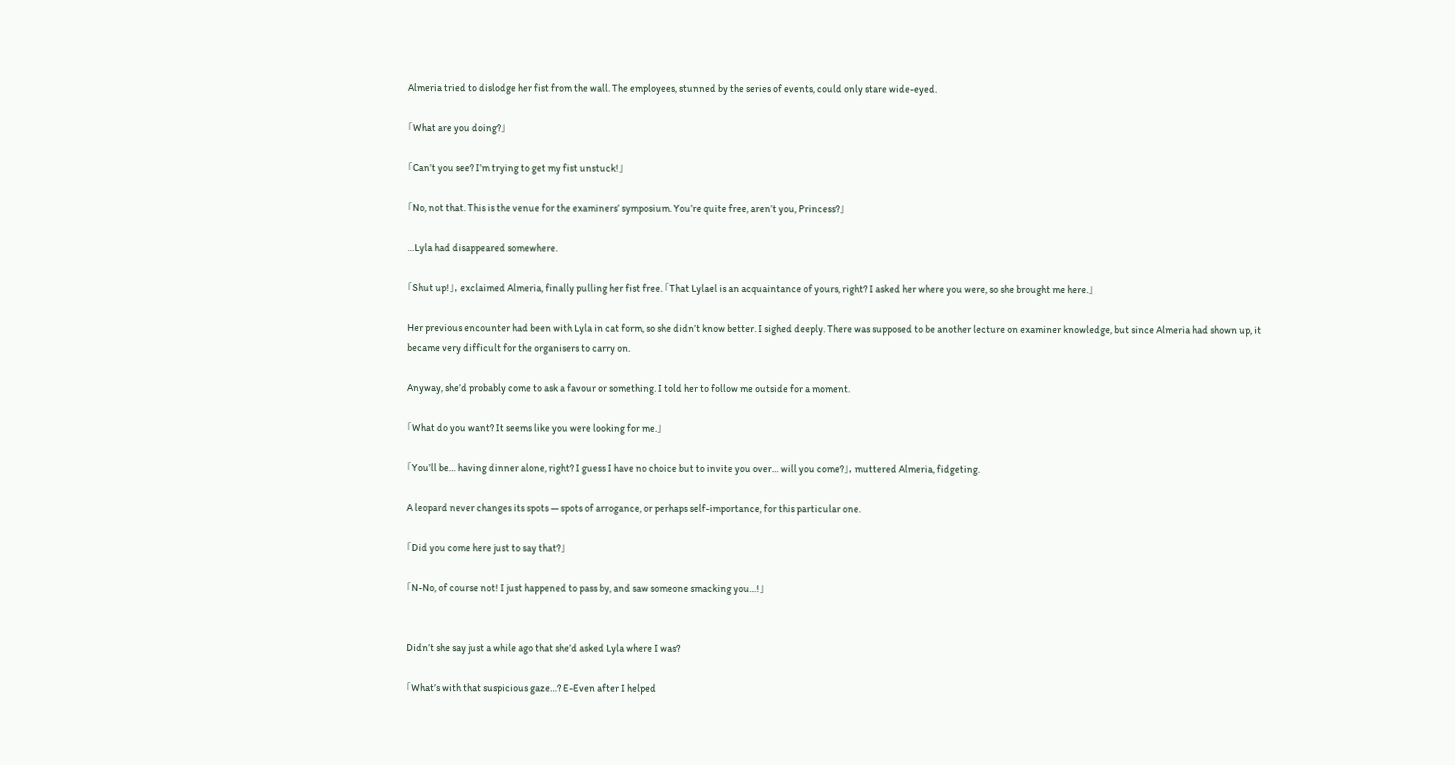Almeria tried to dislodge her fist from the wall. The employees, stunned by the series of events, could only stare wide-eyed.

「What are you doing?」

「Can’t you see? I’m trying to get my fist unstuck!」

「No, not that. This is the venue for the examiners’ symposium. You’re quite free, aren’t you, Princess?」

…Lyla had disappeared somewhere.

「Shut up!」, exclaimed Almeria, finally pulling her fist free. 「That Lylael is an acquaintance of yours, right? I asked her where you were, so she brought me here.」

Her previous encounter had been with Lyla in cat form, so she didn’t know better. I sighed deeply. There was supposed to be another lecture on examiner knowledge, but since Almeria had shown up, it became very difficult for the organisers to carry on.

Anyway, she’d probably come to ask a favour or something. I told her to follow me outside for a moment.

「What do you want? It seems like you were looking for me.」

「You’ll be… having dinner alone, right? I guess I have no choice but to invite you over… will you come?」, muttered Almeria, fidgeting.

A leopard never changes its spots — spots of arrogance, or perhaps self-importance, for this particular one.

「Did you come here just to say that?」

「N-No, of course not! I just happened to pass by, and saw someone smacking you…!」


Didn’t she say just a while ago that she’d asked Lyla where I was?

「What’s with that suspicious gaze…? E-Even after I helped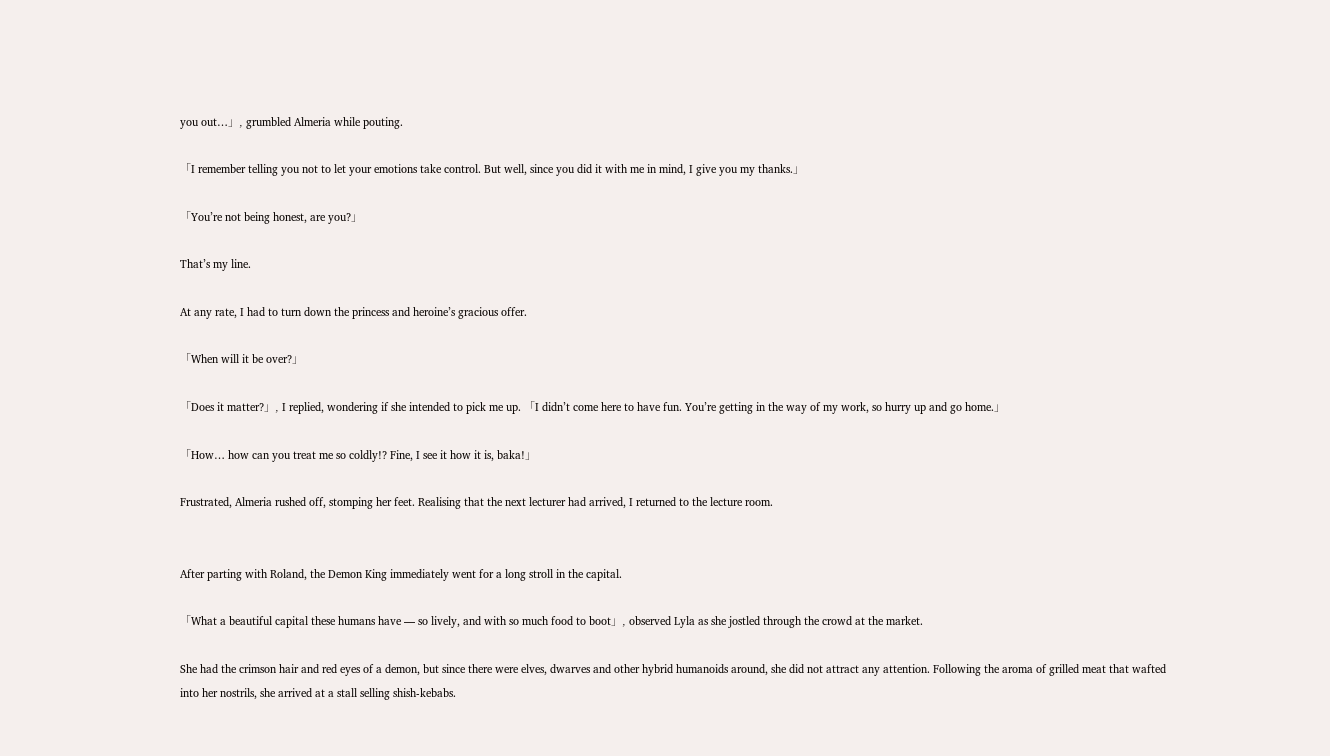you out…」, grumbled Almeria while pouting.

「I remember telling you not to let your emotions take control. But well, since you did it with me in mind, I give you my thanks.」

「You’re not being honest, are you?」

That’s my line.

At any rate, I had to turn down the princess and heroine’s gracious offer.

「When will it be over?」

「Does it matter?」, I replied, wondering if she intended to pick me up. 「I didn’t come here to have fun. You’re getting in the way of my work, so hurry up and go home.」

「How… how can you treat me so coldly!? Fine, I see it how it is, baka!」

Frustrated, Almeria rushed off, stomping her feet. Realising that the next lecturer had arrived, I returned to the lecture room.


After parting with Roland, the Demon King immediately went for a long stroll in the capital.

「What a beautiful capital these humans have — so lively, and with so much food to boot」, observed Lyla as she jostled through the crowd at the market.

She had the crimson hair and red eyes of a demon, but since there were elves, dwarves and other hybrid humanoids around, she did not attract any attention. Following the aroma of grilled meat that wafted into her nostrils, she arrived at a stall selling shish-kebabs.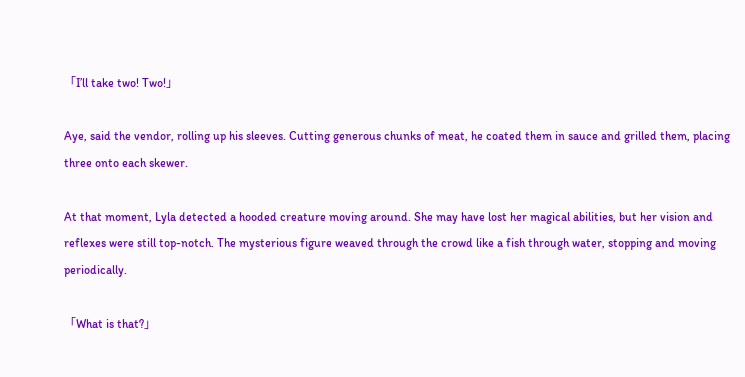「I’ll take two! Two!」

Aye, said the vendor, rolling up his sleeves. Cutting generous chunks of meat, he coated them in sauce and grilled them, placing three onto each skewer.

At that moment, Lyla detected a hooded creature moving around. She may have lost her magical abilities, but her vision and reflexes were still top-notch. The mysterious figure weaved through the crowd like a fish through water, stopping and moving periodically.

「What is that?」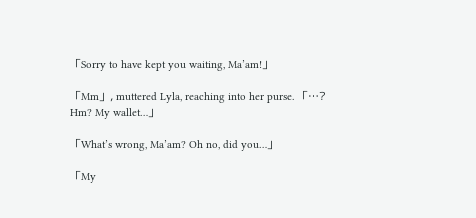「Sorry to have kept you waiting, Ma’am!」

「Mm」, muttered Lyla, reaching into her purse. 「…? Hm? My wallet…」

「What’s wrong, Ma’am? Oh no, did you…」

「My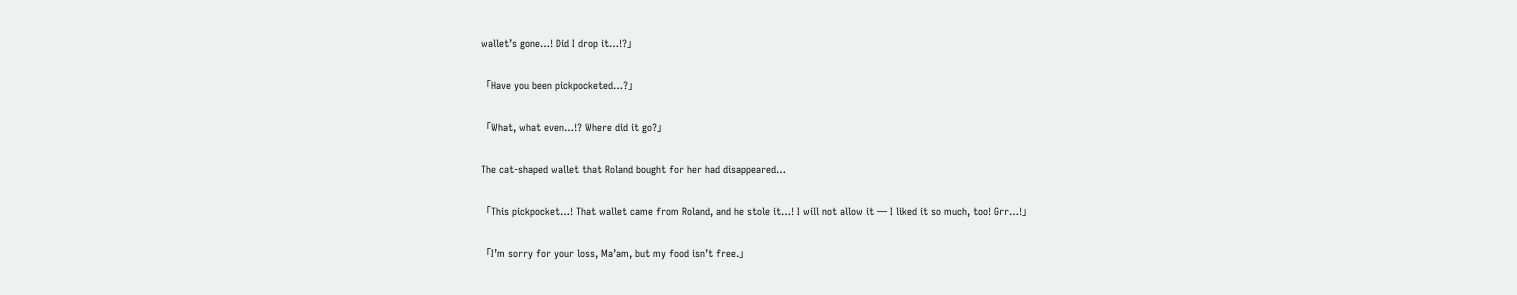wallet’s gone…! Did I drop it…!?」

「Have you been pickpocketed…?」

「What, what even…!? Where did it go?」

The cat-shaped wallet that Roland bought for her had disappeared…

「This pickpocket…! That wallet came from Roland, and he stole it…! I will not allow it — I liked it so much, too! Grr…!」

「I’m sorry for your loss, Ma’am, but my food isn’t free.」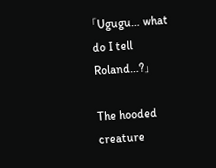「Ugugu… what do I tell Roland…?」

The hooded creature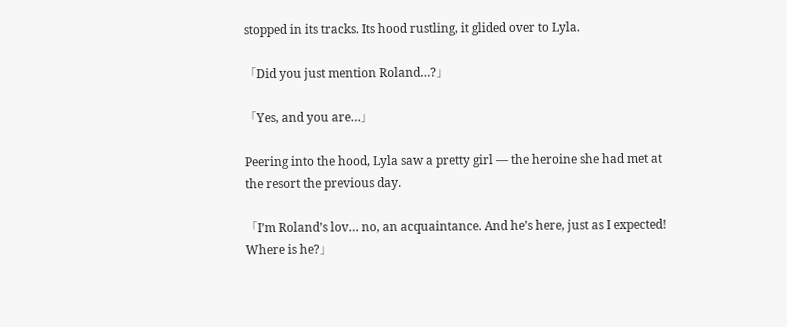stopped in its tracks. Its hood rustling, it glided over to Lyla.

「Did you just mention Roland…?」

「Yes, and you are…」

Peering into the hood, Lyla saw a pretty girl — the heroine she had met at the resort the previous day.

「I’m Roland’s lov… no, an acquaintance. And he’s here, just as I expected! Where is he?」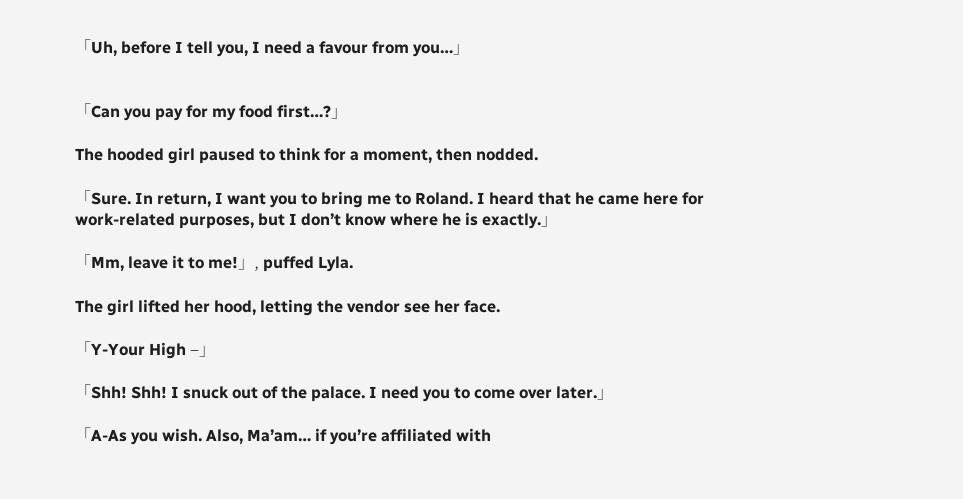「Uh, before I tell you, I need a favour from you…」


「Can you pay for my food first…?」

The hooded girl paused to think for a moment, then nodded.

「Sure. In return, I want you to bring me to Roland. I heard that he came here for work-related purposes, but I don’t know where he is exactly.」

「Mm, leave it to me!」, puffed Lyla.

The girl lifted her hood, letting the vendor see her face.

「Y-Your High –」

「Shh! Shh! I snuck out of the palace. I need you to come over later.」

「A-As you wish. Also, Ma’am… if you’re affiliated with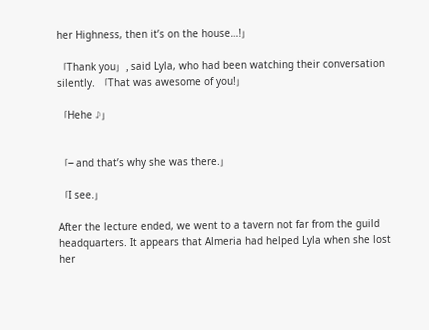her Highness, then it’s on the house…!」

「Thank you」, said Lyla, who had been watching their conversation silently. 「That was awesome of you!」

「Hehe ♪」


「– and that’s why she was there.」

「I see.」

After the lecture ended, we went to a tavern not far from the guild headquarters. It appears that Almeria had helped Lyla when she lost her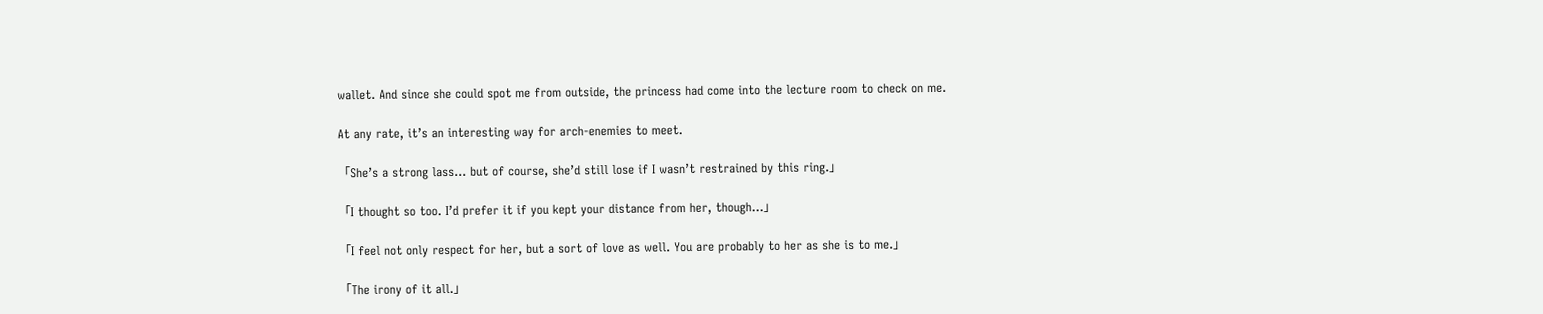wallet. And since she could spot me from outside, the princess had come into the lecture room to check on me.

At any rate, it’s an interesting way for arch-enemies to meet.

「She’s a strong lass… but of course, she’d still lose if I wasn’t restrained by this ring.」

「I thought so too. I’d prefer it if you kept your distance from her, though…」

「I feel not only respect for her, but a sort of love as well. You are probably to her as she is to me.」

「The irony of it all.」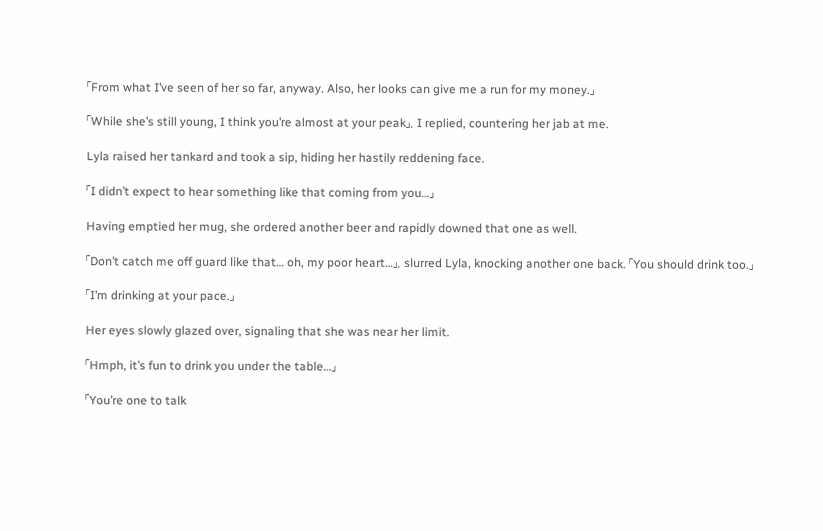「From what I’ve seen of her so far, anyway. Also, her looks can give me a run for my money.」

「While she’s still young, I think you’re almost at your peak」, I replied, countering her jab at me.

Lyla raised her tankard and took a sip, hiding her hastily reddening face.

「I didn’t expect to hear something like that coming from you…」

Having emptied her mug, she ordered another beer and rapidly downed that one as well.

「Don’t catch me off guard like that… oh, my poor heart…」, slurred Lyla, knocking another one back. 「You should drink too.」

「I’m drinking at your pace.」

Her eyes slowly glazed over, signaling that she was near her limit.

「Hmph, it’s fun to drink you under the table…」

「You’re one to talk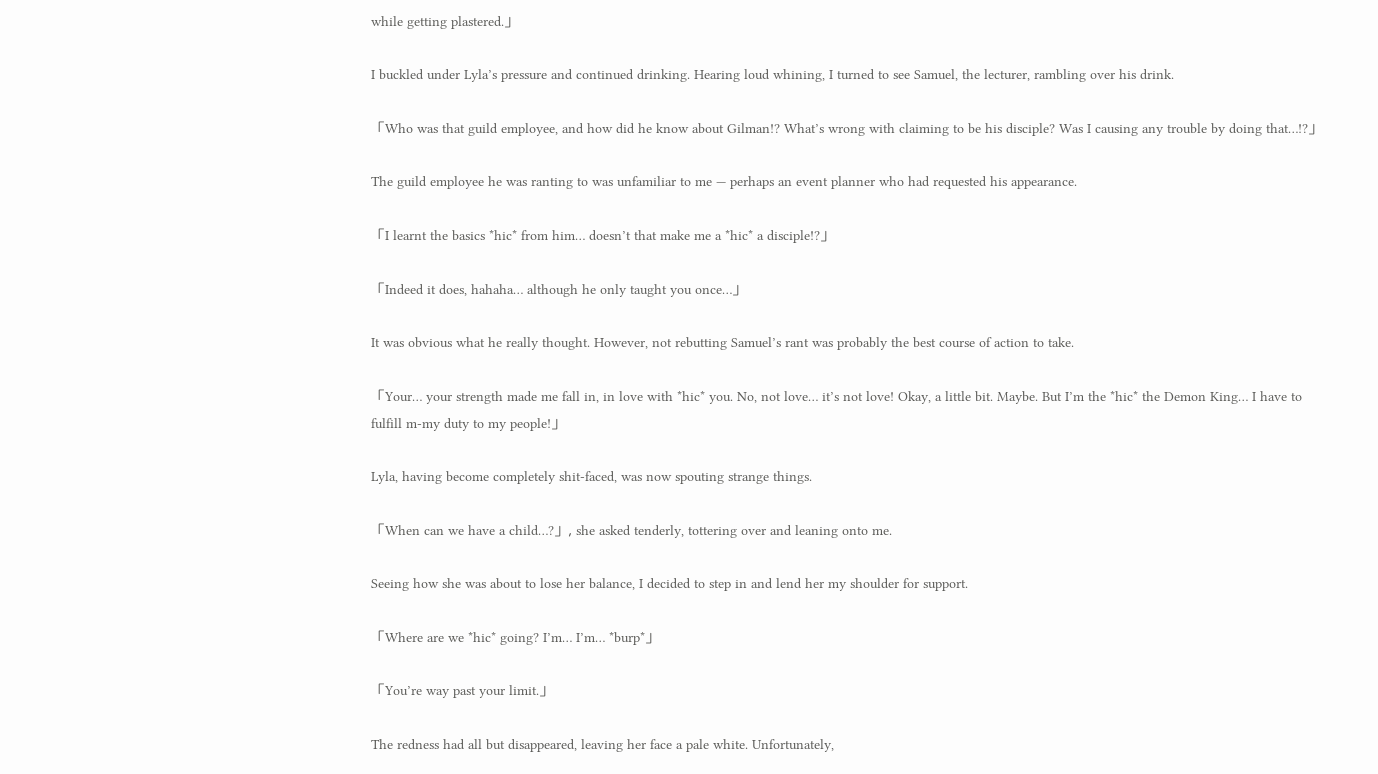while getting plastered.」

I buckled under Lyla’s pressure and continued drinking. Hearing loud whining, I turned to see Samuel, the lecturer, rambling over his drink.

「Who was that guild employee, and how did he know about Gilman!? What’s wrong with claiming to be his disciple? Was I causing any trouble by doing that…!?」

The guild employee he was ranting to was unfamiliar to me — perhaps an event planner who had requested his appearance.

「I learnt the basics *hic* from him… doesn’t that make me a *hic* a disciple!?」

「Indeed it does, hahaha… although he only taught you once…」

It was obvious what he really thought. However, not rebutting Samuel’s rant was probably the best course of action to take.

「Your… your strength made me fall in, in love with *hic* you. No, not love… it’s not love! Okay, a little bit. Maybe. But I’m the *hic* the Demon King… I have to fulfill m-my duty to my people!」

Lyla, having become completely shit-faced, was now spouting strange things.

「When can we have a child…?」, she asked tenderly, tottering over and leaning onto me.

Seeing how she was about to lose her balance, I decided to step in and lend her my shoulder for support.

「Where are we *hic* going? I’m… I’m… *burp*」

「You’re way past your limit.」

The redness had all but disappeared, leaving her face a pale white. Unfortunately,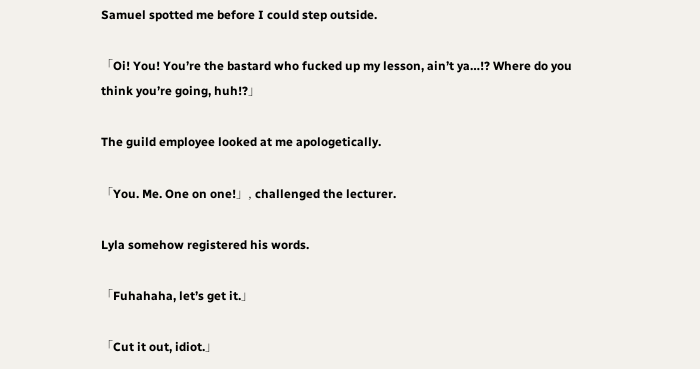Samuel spotted me before I could step outside.

「Oi! You! You’re the bastard who fucked up my lesson, ain’t ya…!? Where do you think you’re going, huh!?」

The guild employee looked at me apologetically.

「You. Me. One on one!」, challenged the lecturer.

Lyla somehow registered his words.

「Fuhahaha, let’s get it.」

「Cut it out, idiot.」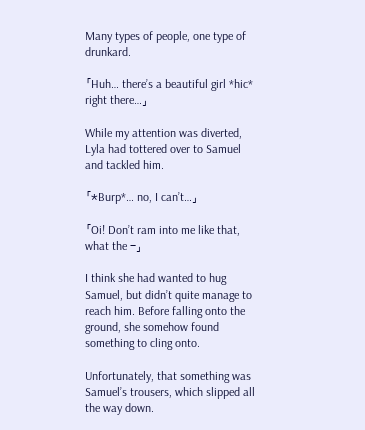Many types of people, one type of drunkard.

「Huh… there’s a beautiful girl *hic* right there…」

While my attention was diverted, Lyla had tottered over to Samuel and tackled him.

「*Burp*… no, I can’t…」

「Oi! Don’t ram into me like that, what the –」

I think she had wanted to hug Samuel, but didn’t quite manage to reach him. Before falling onto the ground, she somehow found something to cling onto.

Unfortunately, that something was Samuel’s trousers, which slipped all the way down.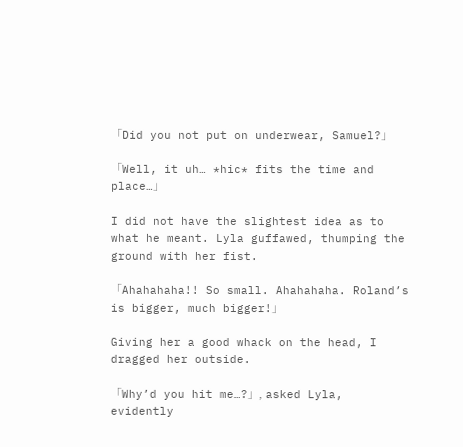「Did you not put on underwear, Samuel?」

「Well, it uh… *hic* fits the time and place…」

I did not have the slightest idea as to what he meant. Lyla guffawed, thumping the ground with her fist.

「Ahahahaha!! So small. Ahahahaha. Roland’s is bigger, much bigger!」

Giving her a good whack on the head, I dragged her outside.

「Why’d you hit me…?」, asked Lyla, evidently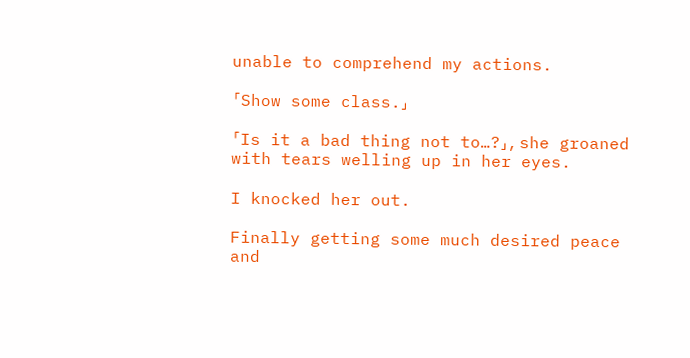unable to comprehend my actions.

「Show some class.」

「Is it a bad thing not to…?」, she groaned with tears welling up in her eyes.

I knocked her out.

Finally getting some much desired peace and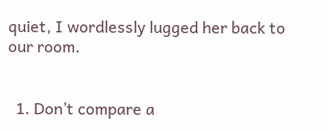quiet, I wordlessly lugged her back to our room.


  1. Don’t compare a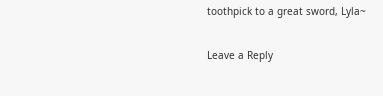toothpick to a great sword, Lyla~

Leave a Reply